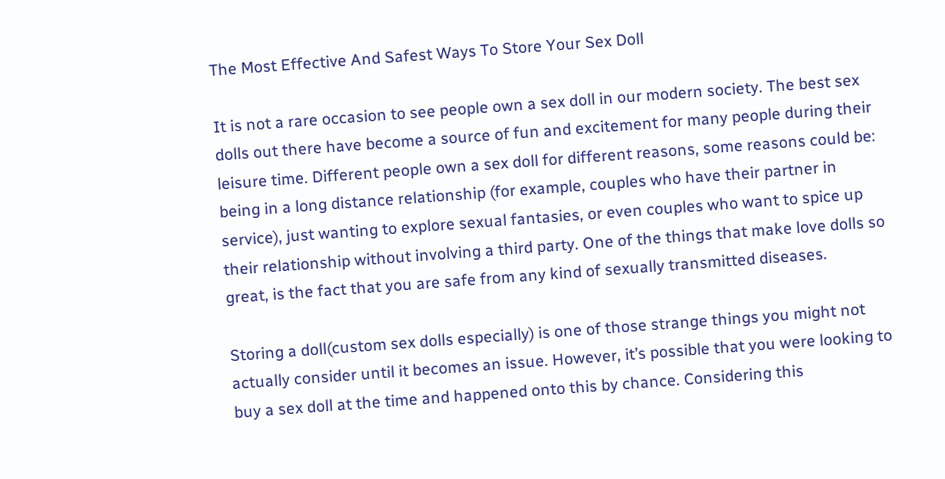The Most Effective And Safest Ways To Store Your Sex Doll

It is not a rare occasion to see people own a sex doll in our modern society. The best sex dolls out there have become a source of fun and excitement for many people during their leisure time. Different people own a sex doll for different reasons, some reasons could be: being in a long distance relationship (for example, couples who have their partner in service), just wanting to explore sexual fantasies, or even couples who want to spice up their relationship without involving a third party. One of the things that make love dolls so great, is the fact that you are safe from any kind of sexually transmitted diseases.

Storing a doll(custom sex dolls especially) is one of those strange things you might not actually consider until it becomes an issue. However, it’s possible that you were looking to buy a sex doll at the time and happened onto this by chance. Considering this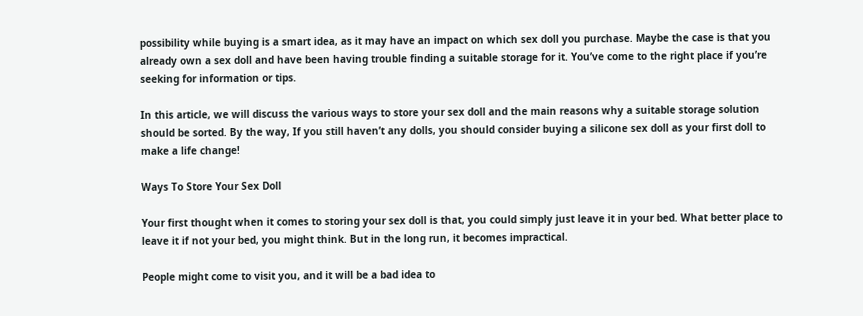possibility while buying is a smart idea, as it may have an impact on which sex doll you purchase. Maybe the case is that you already own a sex doll and have been having trouble finding a suitable storage for it. You’ve come to the right place if you’re seeking for information or tips.

In this article, we will discuss the various ways to store your sex doll and the main reasons why a suitable storage solution should be sorted. By the way, If you still haven’t any dolls, you should consider buying a silicone sex doll as your first doll to make a life change!

Ways To Store Your Sex Doll

Your first thought when it comes to storing your sex doll is that, you could simply just leave it in your bed. What better place to leave it if not your bed, you might think. But in the long run, it becomes impractical.

People might come to visit you, and it will be a bad idea to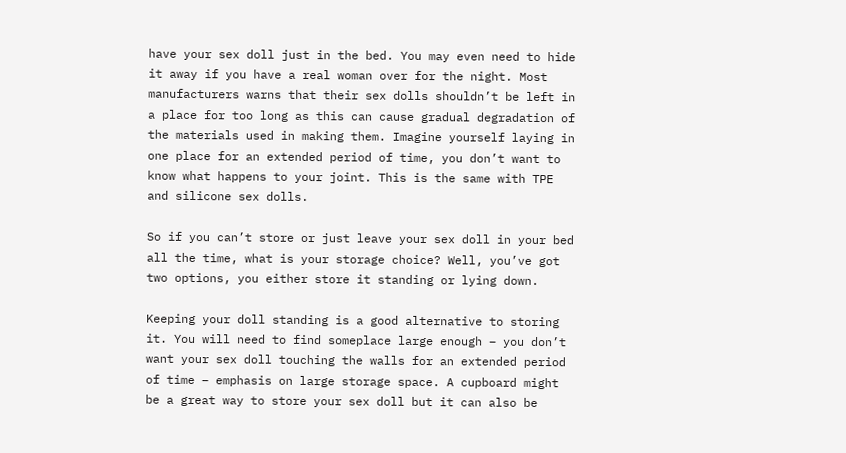have your sex doll just in the bed. You may even need to hide it away if you have a real woman over for the night. Most manufacturers warns that their sex dolls shouldn’t be left in a place for too long as this can cause gradual degradation of the materials used in making them. Imagine yourself laying in one place for an extended period of time, you don’t want to know what happens to your joint. This is the same with TPE and silicone sex dolls.

So if you can’t store or just leave your sex doll in your bed all the time, what is your storage choice? Well, you’ve got two options, you either store it standing or lying down.

Keeping your doll standing is a good alternative to storing it. You will need to find someplace large enough – you don’t want your sex doll touching the walls for an extended period of time – emphasis on large storage space. A cupboard might be a great way to store your sex doll but it can also be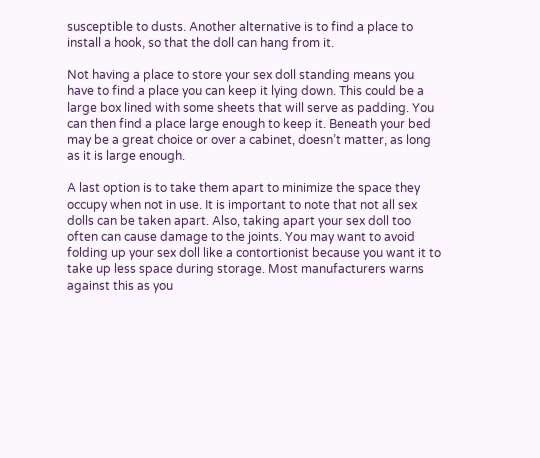susceptible to dusts. Another alternative is to find a place to install a hook, so that the doll can hang from it.

Not having a place to store your sex doll standing means you have to find a place you can keep it lying down. This could be a large box lined with some sheets that will serve as padding. You can then find a place large enough to keep it. Beneath your bed may be a great choice or over a cabinet, doesn’t matter, as long as it is large enough.

A last option is to take them apart to minimize the space they occupy when not in use. It is important to note that not all sex dolls can be taken apart. Also, taking apart your sex doll too often can cause damage to the joints. You may want to avoid folding up your sex doll like a contortionist because you want it to take up less space during storage. Most manufacturers warns against this as you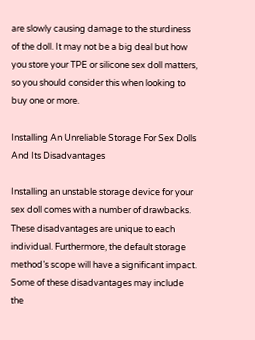are slowly causing damage to the sturdiness of the doll. It may not be a big deal but how you store your TPE or silicone sex doll matters, so you should consider this when looking to buy one or more.

Installing An Unreliable Storage For Sex Dolls And Its Disadvantages

Installing an unstable storage device for your sex doll comes with a number of drawbacks. These disadvantages are unique to each individual. Furthermore, the default storage method’s scope will have a significant impact. Some of these disadvantages may include the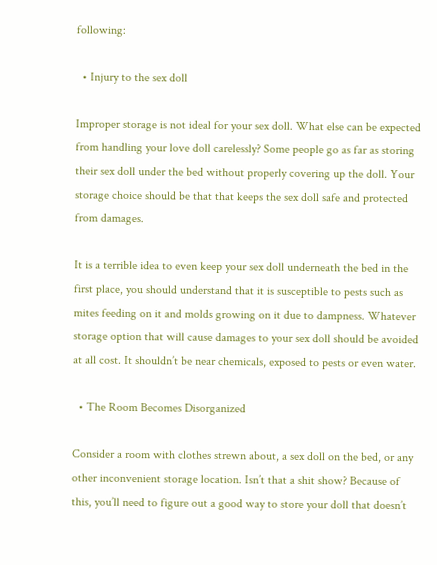following:

  • Injury to the sex doll

Improper storage is not ideal for your sex doll. What else can be expected from handling your love doll carelessly? Some people go as far as storing their sex doll under the bed without properly covering up the doll. Your storage choice should be that that keeps the sex doll safe and protected from damages.

It is a terrible idea to even keep your sex doll underneath the bed in the first place, you should understand that it is susceptible to pests such as mites feeding on it and molds growing on it due to dampness. Whatever storage option that will cause damages to your sex doll should be avoided at all cost. It shouldn’t be near chemicals, exposed to pests or even water.

  • The Room Becomes Disorganized

Consider a room with clothes strewn about, a sex doll on the bed, or any other inconvenient storage location. Isn’t that a shit show? Because of this, you’ll need to figure out a good way to store your doll that doesn’t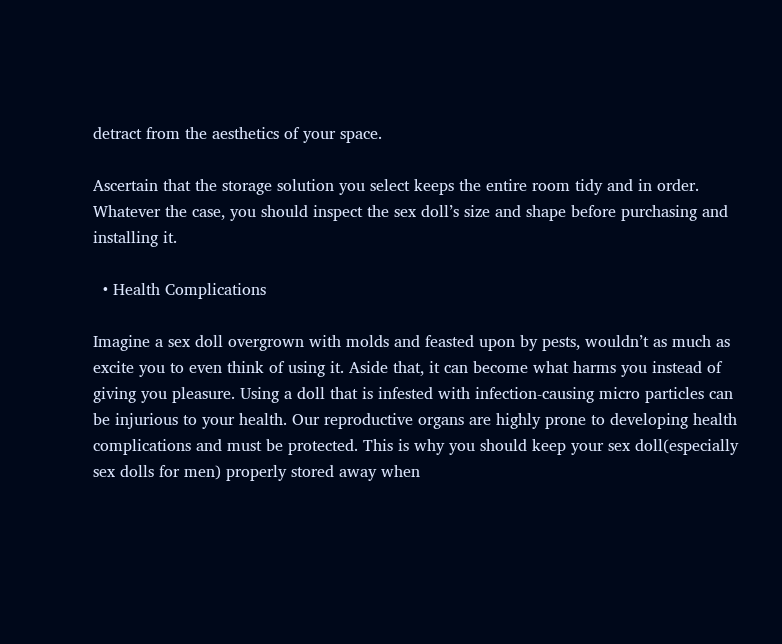detract from the aesthetics of your space.

Ascertain that the storage solution you select keeps the entire room tidy and in order. Whatever the case, you should inspect the sex doll’s size and shape before purchasing and installing it.

  • Health Complications

Imagine a sex doll overgrown with molds and feasted upon by pests, wouldn’t as much as excite you to even think of using it. Aside that, it can become what harms you instead of giving you pleasure. Using a doll that is infested with infection-causing micro particles can be injurious to your health. Our reproductive organs are highly prone to developing health complications and must be protected. This is why you should keep your sex doll(especially sex dolls for men) properly stored away when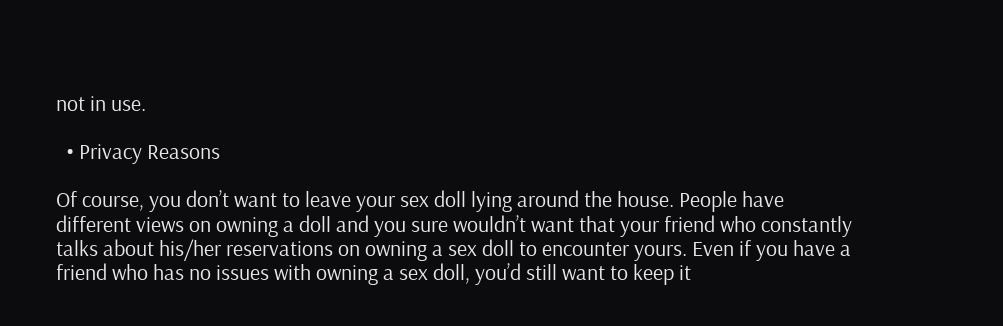not in use.

  • Privacy Reasons

Of course, you don’t want to leave your sex doll lying around the house. People have different views on owning a doll and you sure wouldn’t want that your friend who constantly talks about his/her reservations on owning a sex doll to encounter yours. Even if you have a friend who has no issues with owning a sex doll, you’d still want to keep it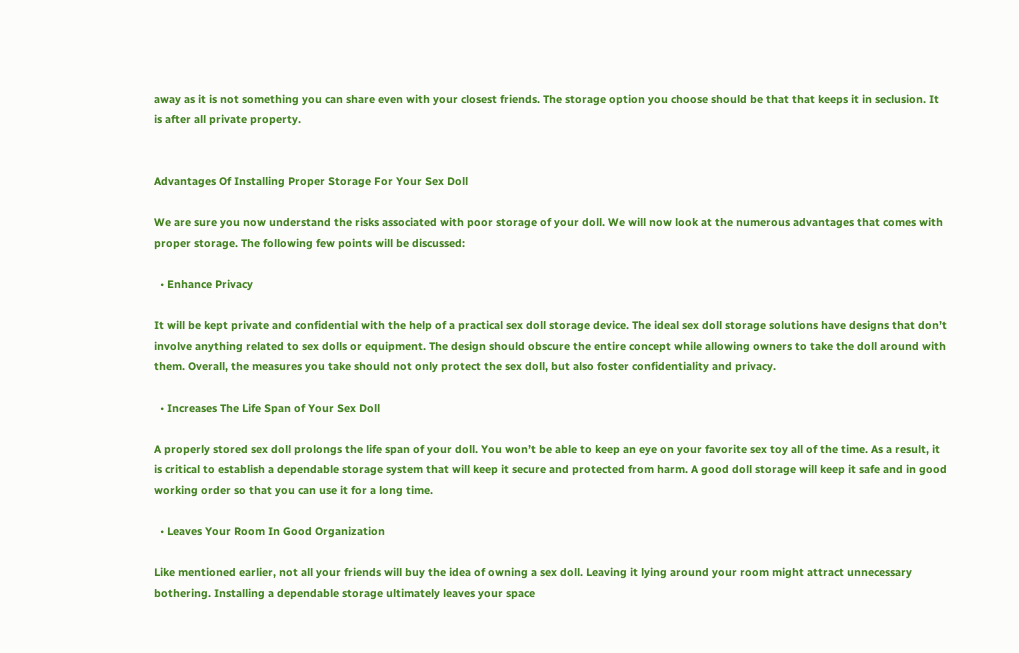away as it is not something you can share even with your closest friends. The storage option you choose should be that that keeps it in seclusion. It is after all private property.


Advantages Of Installing Proper Storage For Your Sex Doll

We are sure you now understand the risks associated with poor storage of your doll. We will now look at the numerous advantages that comes with proper storage. The following few points will be discussed:

  • Enhance Privacy

It will be kept private and confidential with the help of a practical sex doll storage device. The ideal sex doll storage solutions have designs that don’t involve anything related to sex dolls or equipment. The design should obscure the entire concept while allowing owners to take the doll around with them. Overall, the measures you take should not only protect the sex doll, but also foster confidentiality and privacy.

  • Increases The Life Span of Your Sex Doll

A properly stored sex doll prolongs the life span of your doll. You won’t be able to keep an eye on your favorite sex toy all of the time. As a result, it is critical to establish a dependable storage system that will keep it secure and protected from harm. A good doll storage will keep it safe and in good working order so that you can use it for a long time.

  • Leaves Your Room In Good Organization

Like mentioned earlier, not all your friends will buy the idea of owning a sex doll. Leaving it lying around your room might attract unnecessary bothering. Installing a dependable storage ultimately leaves your space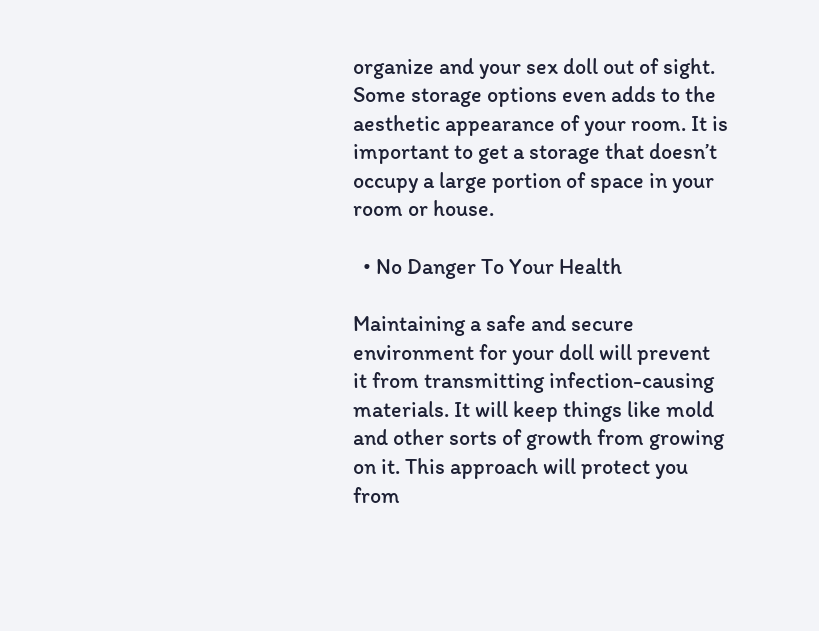organize and your sex doll out of sight. Some storage options even adds to the aesthetic appearance of your room. It is important to get a storage that doesn’t occupy a large portion of space in your room or house.

  • No Danger To Your Health

Maintaining a safe and secure environment for your doll will prevent it from transmitting infection-causing materials. It will keep things like mold and other sorts of growth from growing on it. This approach will protect you from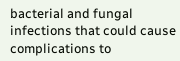bacterial and fungal infections that could cause complications to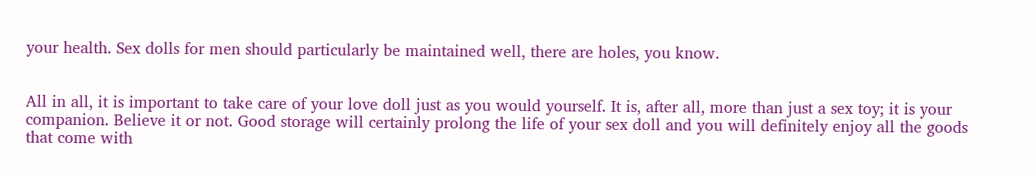your health. Sex dolls for men should particularly be maintained well, there are holes, you know.


All in all, it is important to take care of your love doll just as you would yourself. It is, after all, more than just a sex toy; it is your companion. Believe it or not. Good storage will certainly prolong the life of your sex doll and you will definitely enjoy all the goods that come with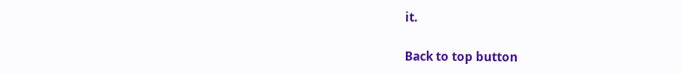it.

Back to top button